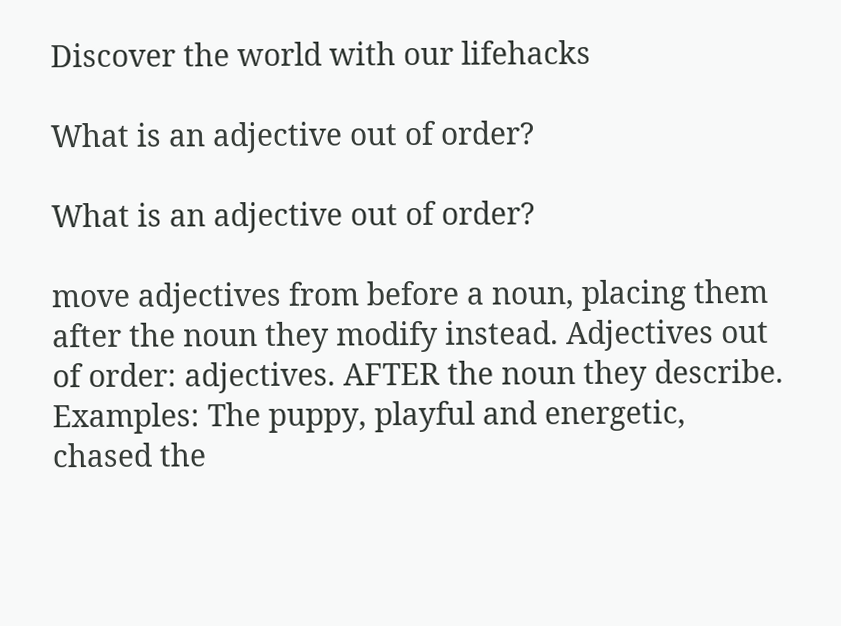Discover the world with our lifehacks

What is an adjective out of order?

What is an adjective out of order?

move adjectives from before a noun, placing them after the noun they modify instead. Adjectives out of order: adjectives. AFTER the noun they describe. Examples: The puppy, playful and energetic, chased the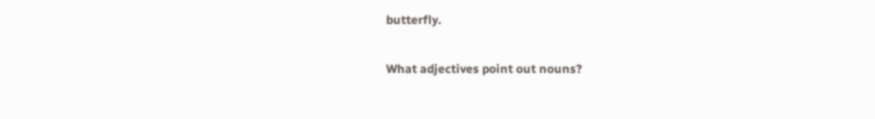butterfly.

What adjectives point out nouns?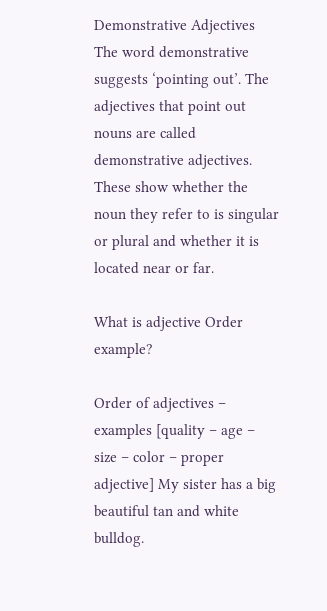Demonstrative Adjectives The word demonstrative suggests ‘pointing out’. The adjectives that point out nouns are called demonstrative adjectives. These show whether the noun they refer to is singular or plural and whether it is located near or far.

What is adjective Order example?

Order of adjectives – examples [quality – age – size – color – proper adjective] My sister has a big beautiful tan and white bulldog.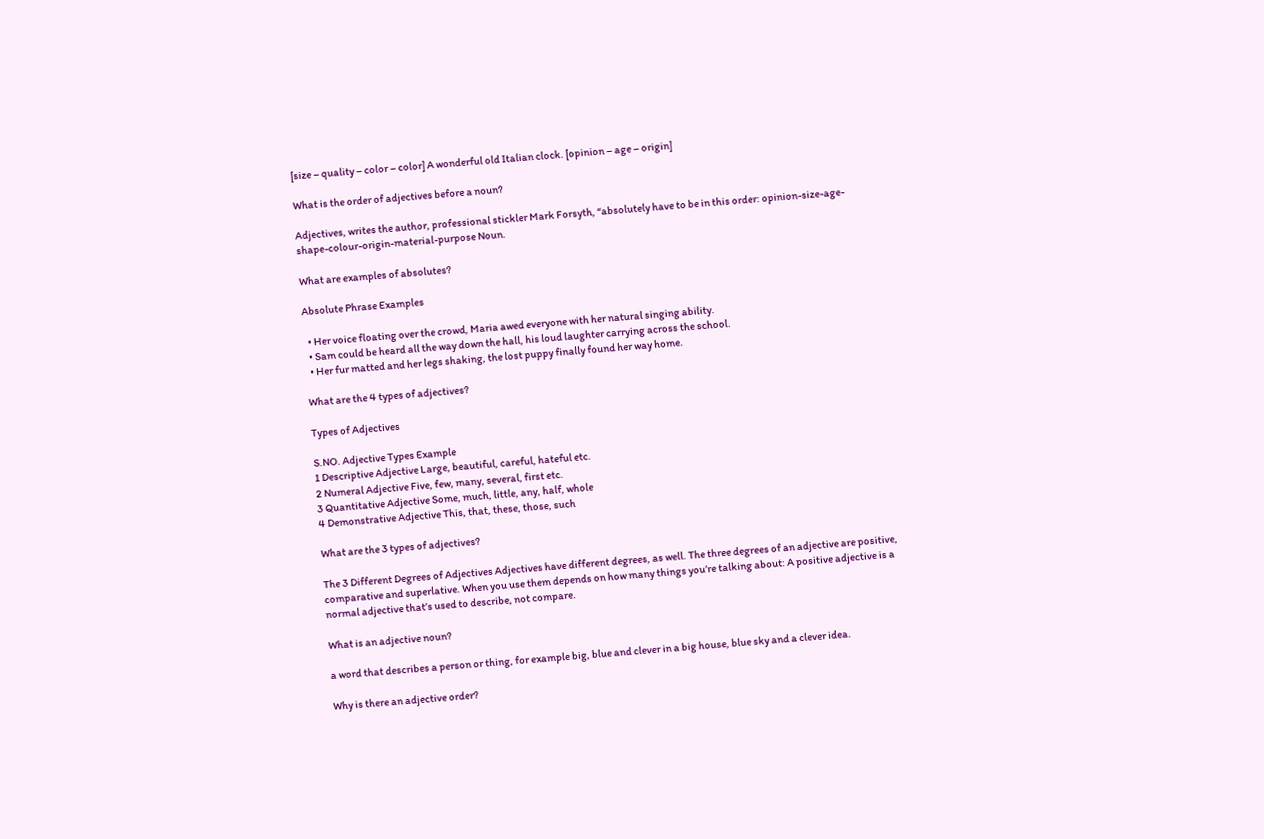[size – quality – color – color] A wonderful old Italian clock. [opinion – age – origin]

What is the order of adjectives before a noun?

Adjectives, writes the author, professional stickler Mark Forsyth, “absolutely have to be in this order: opinion-size-age-shape-colour-origin-material-purpose Noun.

What are examples of absolutes?

Absolute Phrase Examples

  • Her voice floating over the crowd, Maria awed everyone with her natural singing ability.
  • Sam could be heard all the way down the hall, his loud laughter carrying across the school.
  • Her fur matted and her legs shaking, the lost puppy finally found her way home.

What are the 4 types of adjectives?

Types of Adjectives

S.NO. Adjective Types Example
1 Descriptive Adjective Large, beautiful, careful, hateful etc.
2 Numeral Adjective Five, few, many, several, first etc.
3 Quantitative Adjective Some, much, little, any, half, whole
4 Demonstrative Adjective This, that, these, those, such

What are the 3 types of adjectives?

The 3 Different Degrees of Adjectives Adjectives have different degrees, as well. The three degrees of an adjective are positive, comparative and superlative. When you use them depends on how many things you’re talking about: A positive adjective is a normal adjective that’s used to describe, not compare.

What is an adjective noun?

a word that describes a person or thing, for example big, blue and clever in a big house, blue sky and a clever idea.

Why is there an adjective order?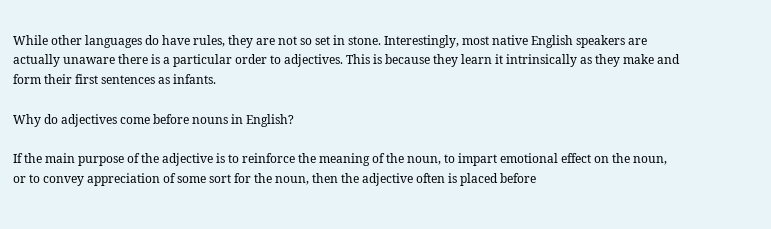While other languages do have rules, they are not so set in stone. Interestingly, most native English speakers are actually unaware there is a particular order to adjectives. This is because they learn it intrinsically as they make and form their first sentences as infants.

Why do adjectives come before nouns in English?

If the main purpose of the adjective is to reinforce the meaning of the noun, to impart emotional effect on the noun, or to convey appreciation of some sort for the noun, then the adjective often is placed before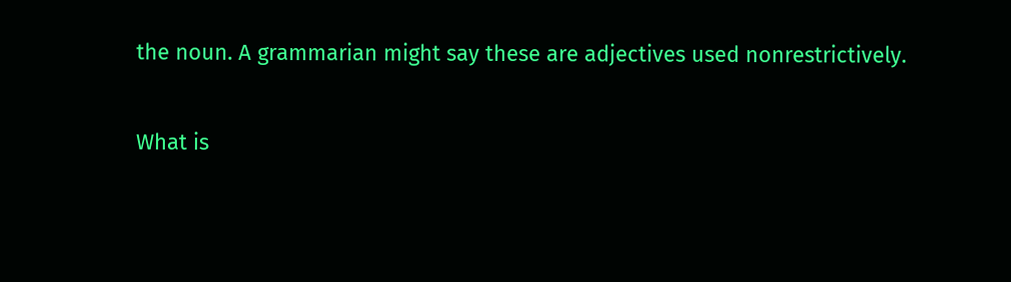the noun. A grammarian might say these are adjectives used nonrestrictively.

What is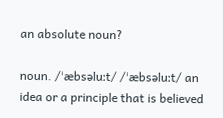an absolute noun?

noun. /ˈæbsəluːt/ /ˈæbsəluːt/ an idea or a principle that is believed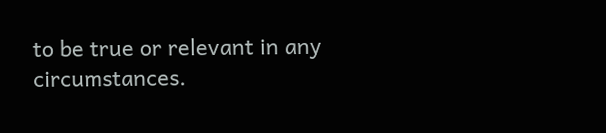to be true or relevant in any circumstances.